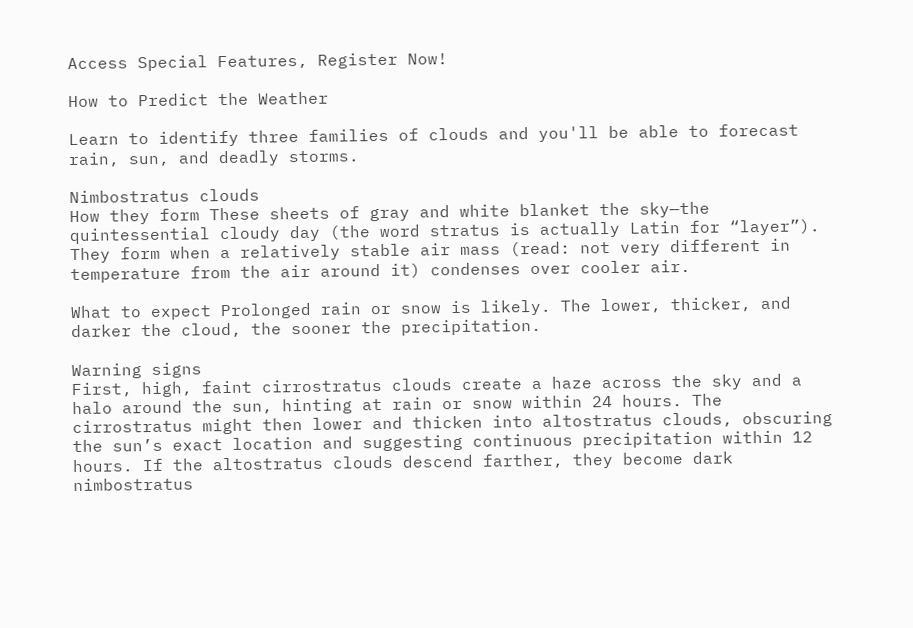Access Special Features, Register Now!

How to Predict the Weather

Learn to identify three families of clouds and you'll be able to forecast rain, sun, and deadly storms.

Nimbostratus clouds
How they form These sheets of gray and white blanket the sky—the quintessential cloudy day (the word stratus is actually Latin for “layer”). They form when a relatively stable air mass (read: not very different in temperature from the air around it) condenses over cooler air.

What to expect Prolonged rain or snow is likely. The lower, thicker, and darker the cloud, the sooner the precipitation.

Warning signs
First, high, faint cirrostratus clouds create a haze across the sky and a halo around the sun, hinting at rain or snow within 24 hours. The cirrostratus might then lower and thicken into altostratus clouds, obscuring the sun’s exact location and suggesting continuous precipitation within 12 hours. If the altostratus clouds descend farther, they become dark nimbostratus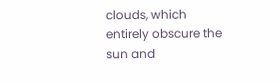clouds, which entirely obscure the sun and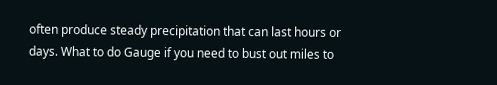often produce steady precipitation that can last hours or days. What to do Gauge if you need to bust out miles to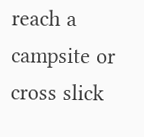reach a campsite or cross slick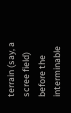terrain (say, a scree field) before the interminable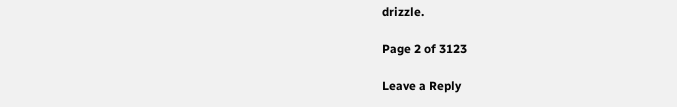drizzle.

Page 2 of 3123

Leave a Reply